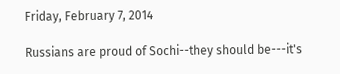Friday, February 7, 2014

Russians are proud of Sochi--they should be---it's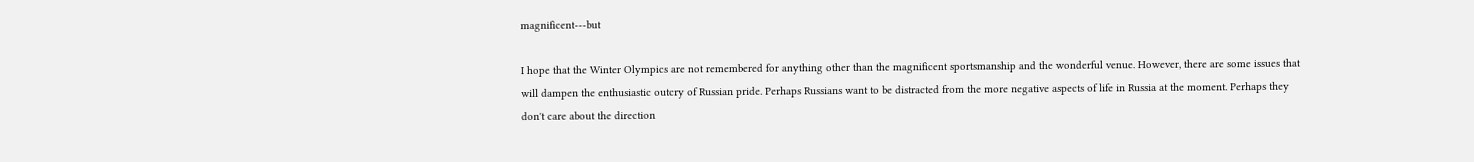magnificent---but

I hope that the Winter Olympics are not remembered for anything other than the magnificent sportsmanship and the wonderful venue. However, there are some issues that will dampen the enthusiastic outcry of Russian pride. Perhaps Russians want to be distracted from the more negative aspects of life in Russia at the moment. Perhaps they don't care about the direction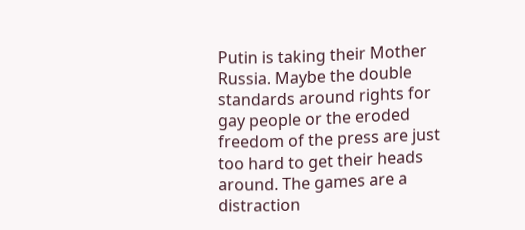Putin is taking their Mother Russia. Maybe the double standards around rights for gay people or the eroded freedom of the press are just too hard to get their heads around. The games are a distraction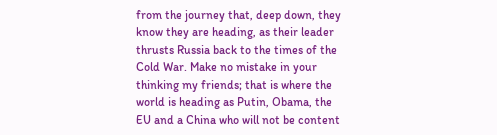from the journey that, deep down, they know they are heading, as their leader thrusts Russia back to the times of the Cold War. Make no mistake in your thinking my friends; that is where the world is heading as Putin, Obama, the EU and a China who will not be content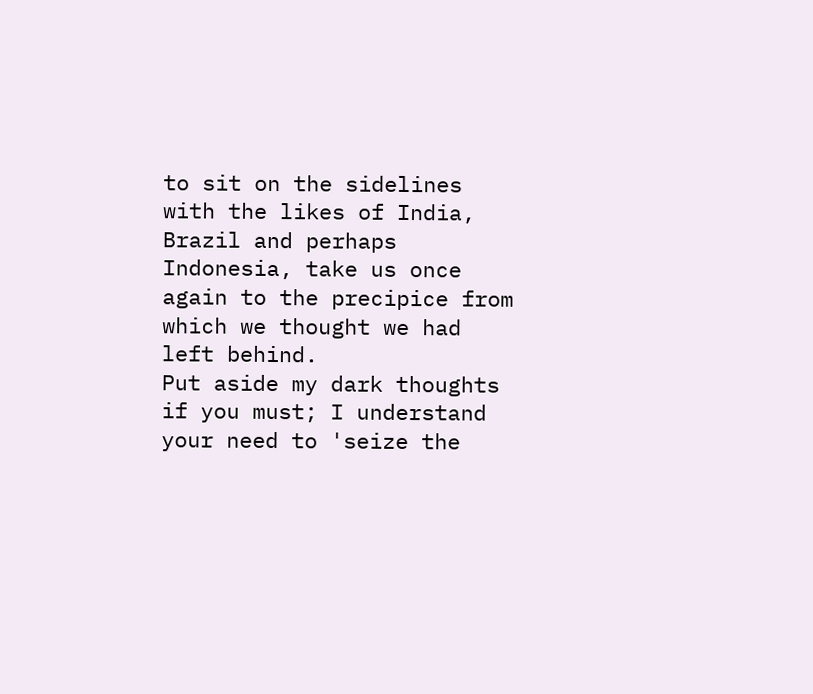to sit on the sidelines with the likes of India, Brazil and perhaps Indonesia, take us once again to the precipice from which we thought we had left behind.
Put aside my dark thoughts if you must; I understand your need to 'seize the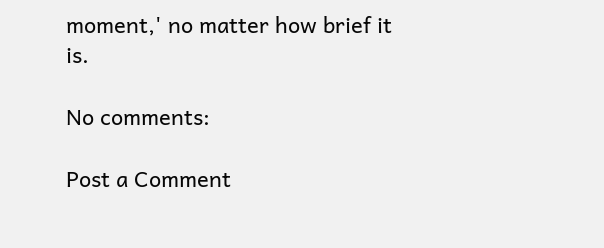moment,' no matter how brief it is.

No comments:

Post a Comment